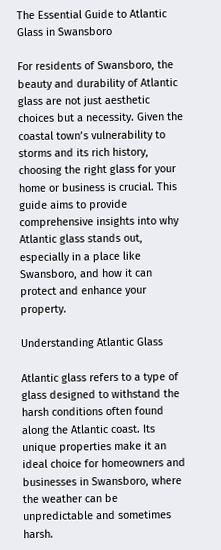The Essential Guide to Atlantic Glass in Swansboro

For residents of Swansboro, the beauty and durability of Atlantic glass are not just aesthetic choices but a necessity. Given the coastal town’s vulnerability to storms and its rich history, choosing the right glass for your home or business is crucial. This guide aims to provide comprehensive insights into why Atlantic glass stands out, especially in a place like Swansboro, and how it can protect and enhance your property.

Understanding Atlantic Glass

Atlantic glass refers to a type of glass designed to withstand the harsh conditions often found along the Atlantic coast. Its unique properties make it an ideal choice for homeowners and businesses in Swansboro, where the weather can be unpredictable and sometimes harsh.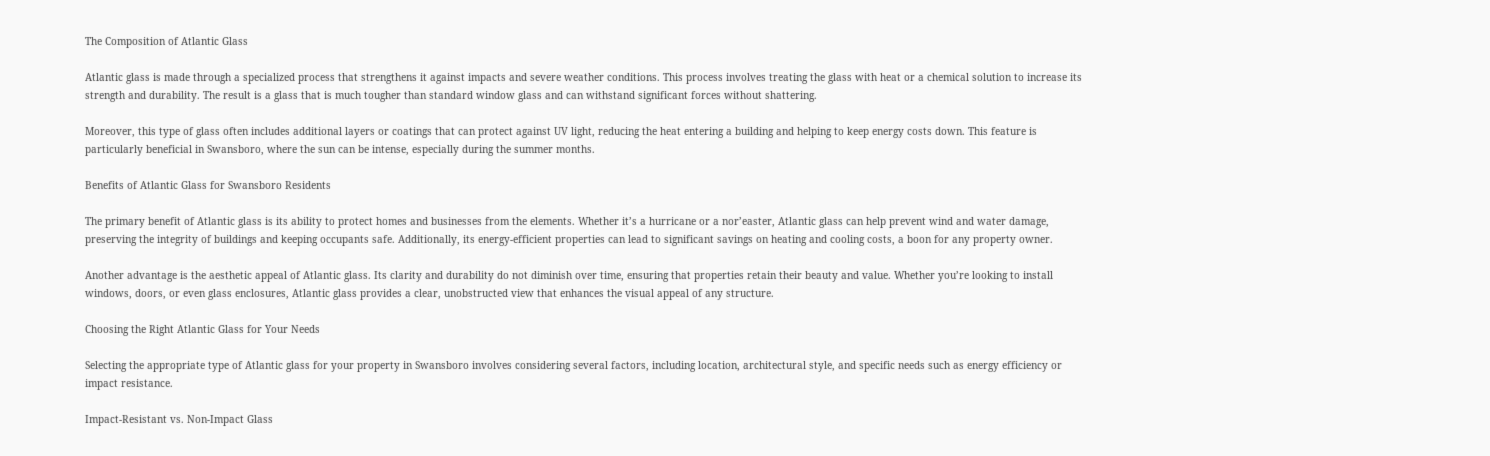The Composition of Atlantic Glass

Atlantic glass is made through a specialized process that strengthens it against impacts and severe weather conditions. This process involves treating the glass with heat or a chemical solution to increase its strength and durability. The result is a glass that is much tougher than standard window glass and can withstand significant forces without shattering.

Moreover, this type of glass often includes additional layers or coatings that can protect against UV light, reducing the heat entering a building and helping to keep energy costs down. This feature is particularly beneficial in Swansboro, where the sun can be intense, especially during the summer months.

Benefits of Atlantic Glass for Swansboro Residents

The primary benefit of Atlantic glass is its ability to protect homes and businesses from the elements. Whether it’s a hurricane or a nor’easter, Atlantic glass can help prevent wind and water damage, preserving the integrity of buildings and keeping occupants safe. Additionally, its energy-efficient properties can lead to significant savings on heating and cooling costs, a boon for any property owner.

Another advantage is the aesthetic appeal of Atlantic glass. Its clarity and durability do not diminish over time, ensuring that properties retain their beauty and value. Whether you’re looking to install windows, doors, or even glass enclosures, Atlantic glass provides a clear, unobstructed view that enhances the visual appeal of any structure.

Choosing the Right Atlantic Glass for Your Needs

Selecting the appropriate type of Atlantic glass for your property in Swansboro involves considering several factors, including location, architectural style, and specific needs such as energy efficiency or impact resistance.

Impact-Resistant vs. Non-Impact Glass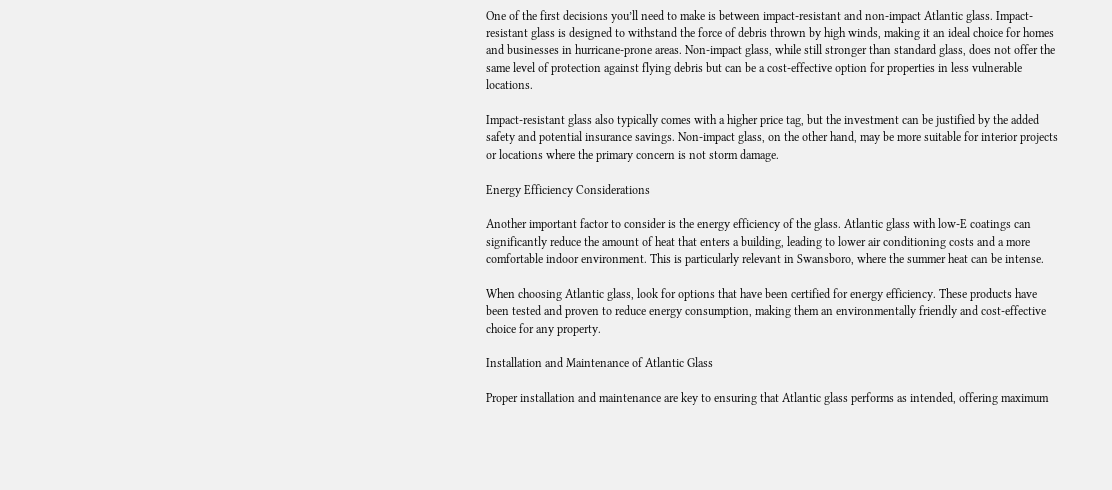One of the first decisions you’ll need to make is between impact-resistant and non-impact Atlantic glass. Impact-resistant glass is designed to withstand the force of debris thrown by high winds, making it an ideal choice for homes and businesses in hurricane-prone areas. Non-impact glass, while still stronger than standard glass, does not offer the same level of protection against flying debris but can be a cost-effective option for properties in less vulnerable locations.

Impact-resistant glass also typically comes with a higher price tag, but the investment can be justified by the added safety and potential insurance savings. Non-impact glass, on the other hand, may be more suitable for interior projects or locations where the primary concern is not storm damage.

Energy Efficiency Considerations

Another important factor to consider is the energy efficiency of the glass. Atlantic glass with low-E coatings can significantly reduce the amount of heat that enters a building, leading to lower air conditioning costs and a more comfortable indoor environment. This is particularly relevant in Swansboro, where the summer heat can be intense.

When choosing Atlantic glass, look for options that have been certified for energy efficiency. These products have been tested and proven to reduce energy consumption, making them an environmentally friendly and cost-effective choice for any property.

Installation and Maintenance of Atlantic Glass

Proper installation and maintenance are key to ensuring that Atlantic glass performs as intended, offering maximum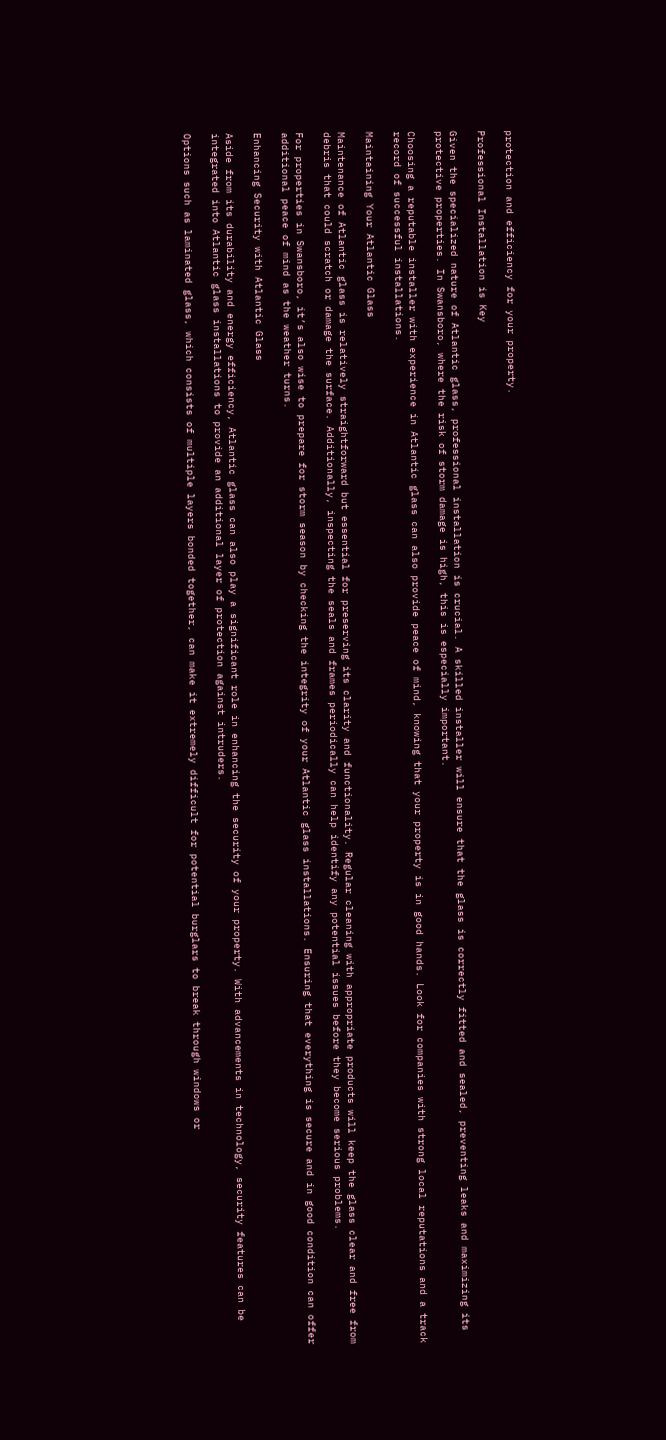protection and efficiency for your property.

Professional Installation is Key

Given the specialized nature of Atlantic glass, professional installation is crucial. A skilled installer will ensure that the glass is correctly fitted and sealed, preventing leaks and maximizing its protective properties. In Swansboro, where the risk of storm damage is high, this is especially important.

Choosing a reputable installer with experience in Atlantic glass can also provide peace of mind, knowing that your property is in good hands. Look for companies with strong local reputations and a track record of successful installations.

Maintaining Your Atlantic Glass

Maintenance of Atlantic glass is relatively straightforward but essential for preserving its clarity and functionality. Regular cleaning with appropriate products will keep the glass clear and free from debris that could scratch or damage the surface. Additionally, inspecting the seals and frames periodically can help identify any potential issues before they become serious problems.

For properties in Swansboro, it’s also wise to prepare for storm season by checking the integrity of your Atlantic glass installations. Ensuring that everything is secure and in good condition can offer additional peace of mind as the weather turns.

Enhancing Security with Atlantic Glass

Aside from its durability and energy efficiency, Atlantic glass can also play a significant role in enhancing the security of your property. With advancements in technology, security features can be integrated into Atlantic glass installations to provide an additional layer of protection against intruders.

Options such as laminated glass, which consists of multiple layers bonded together, can make it extremely difficult for potential burglars to break through windows or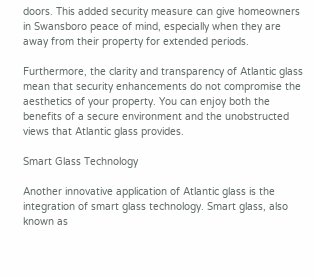doors. This added security measure can give homeowners in Swansboro peace of mind, especially when they are away from their property for extended periods.

Furthermore, the clarity and transparency of Atlantic glass mean that security enhancements do not compromise the aesthetics of your property. You can enjoy both the benefits of a secure environment and the unobstructed views that Atlantic glass provides.

Smart Glass Technology

Another innovative application of Atlantic glass is the integration of smart glass technology. Smart glass, also known as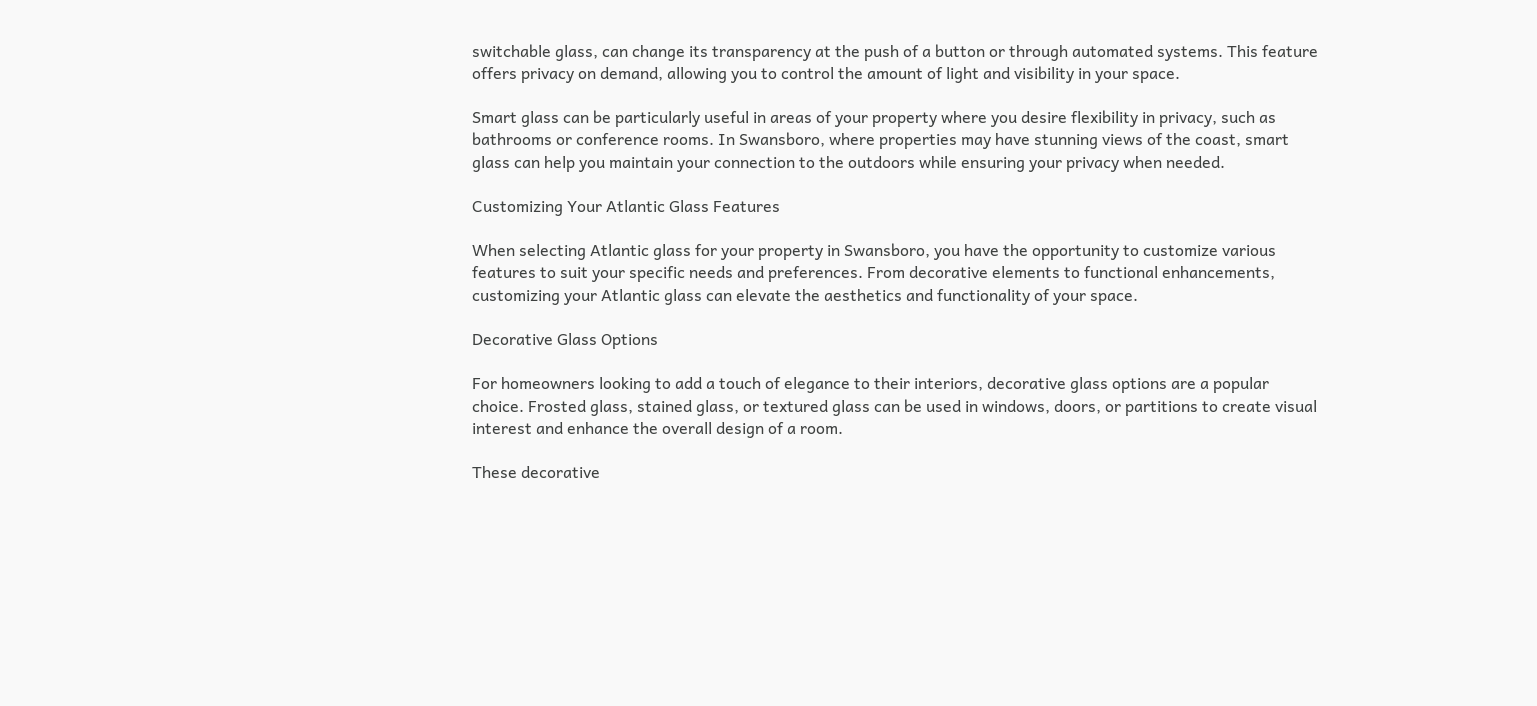switchable glass, can change its transparency at the push of a button or through automated systems. This feature offers privacy on demand, allowing you to control the amount of light and visibility in your space.

Smart glass can be particularly useful in areas of your property where you desire flexibility in privacy, such as bathrooms or conference rooms. In Swansboro, where properties may have stunning views of the coast, smart glass can help you maintain your connection to the outdoors while ensuring your privacy when needed.

Customizing Your Atlantic Glass Features

When selecting Atlantic glass for your property in Swansboro, you have the opportunity to customize various features to suit your specific needs and preferences. From decorative elements to functional enhancements, customizing your Atlantic glass can elevate the aesthetics and functionality of your space.

Decorative Glass Options

For homeowners looking to add a touch of elegance to their interiors, decorative glass options are a popular choice. Frosted glass, stained glass, or textured glass can be used in windows, doors, or partitions to create visual interest and enhance the overall design of a room.

These decorative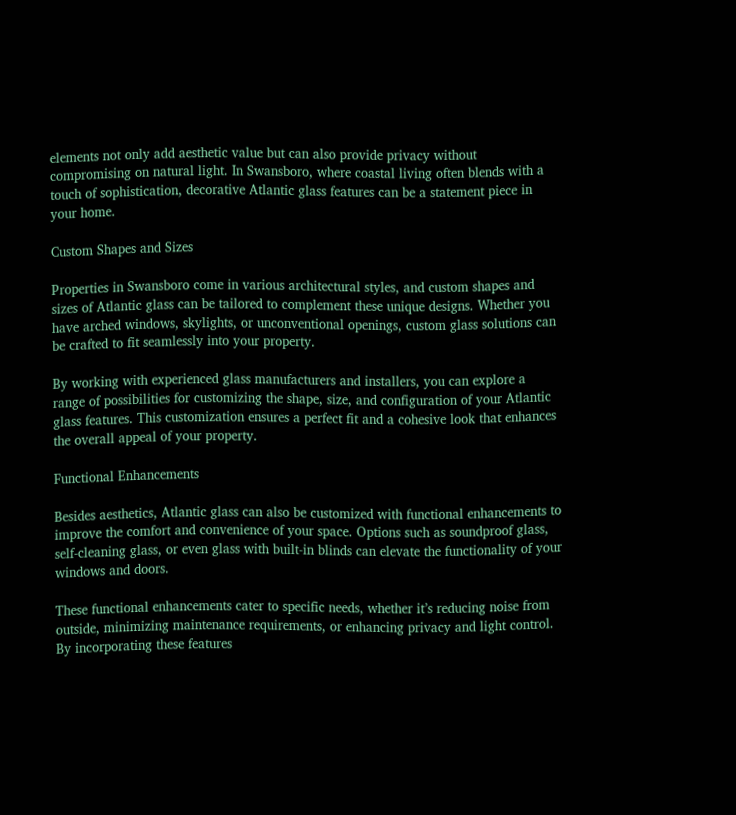elements not only add aesthetic value but can also provide privacy without compromising on natural light. In Swansboro, where coastal living often blends with a touch of sophistication, decorative Atlantic glass features can be a statement piece in your home.

Custom Shapes and Sizes

Properties in Swansboro come in various architectural styles, and custom shapes and sizes of Atlantic glass can be tailored to complement these unique designs. Whether you have arched windows, skylights, or unconventional openings, custom glass solutions can be crafted to fit seamlessly into your property.

By working with experienced glass manufacturers and installers, you can explore a range of possibilities for customizing the shape, size, and configuration of your Atlantic glass features. This customization ensures a perfect fit and a cohesive look that enhances the overall appeal of your property.

Functional Enhancements

Besides aesthetics, Atlantic glass can also be customized with functional enhancements to improve the comfort and convenience of your space. Options such as soundproof glass, self-cleaning glass, or even glass with built-in blinds can elevate the functionality of your windows and doors.

These functional enhancements cater to specific needs, whether it’s reducing noise from outside, minimizing maintenance requirements, or enhancing privacy and light control. By incorporating these features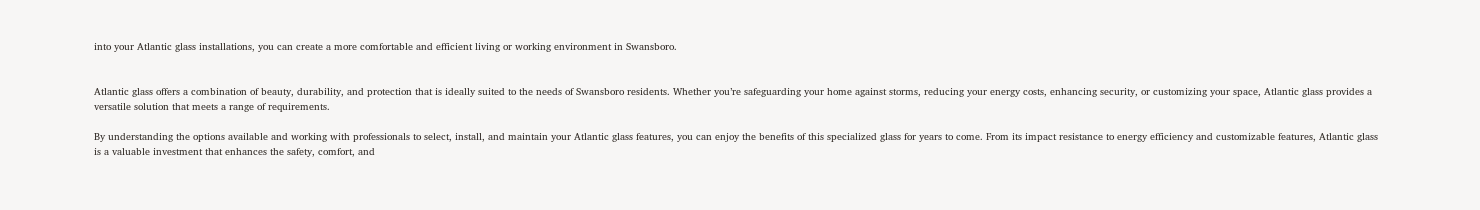into your Atlantic glass installations, you can create a more comfortable and efficient living or working environment in Swansboro.


Atlantic glass offers a combination of beauty, durability, and protection that is ideally suited to the needs of Swansboro residents. Whether you’re safeguarding your home against storms, reducing your energy costs, enhancing security, or customizing your space, Atlantic glass provides a versatile solution that meets a range of requirements.

By understanding the options available and working with professionals to select, install, and maintain your Atlantic glass features, you can enjoy the benefits of this specialized glass for years to come. From its impact resistance to energy efficiency and customizable features, Atlantic glass is a valuable investment that enhances the safety, comfort, and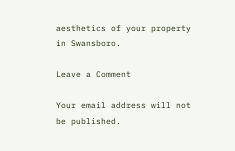aesthetics of your property in Swansboro.

Leave a Comment

Your email address will not be published.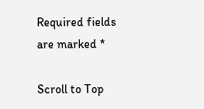Required fields are marked *

Scroll to Top